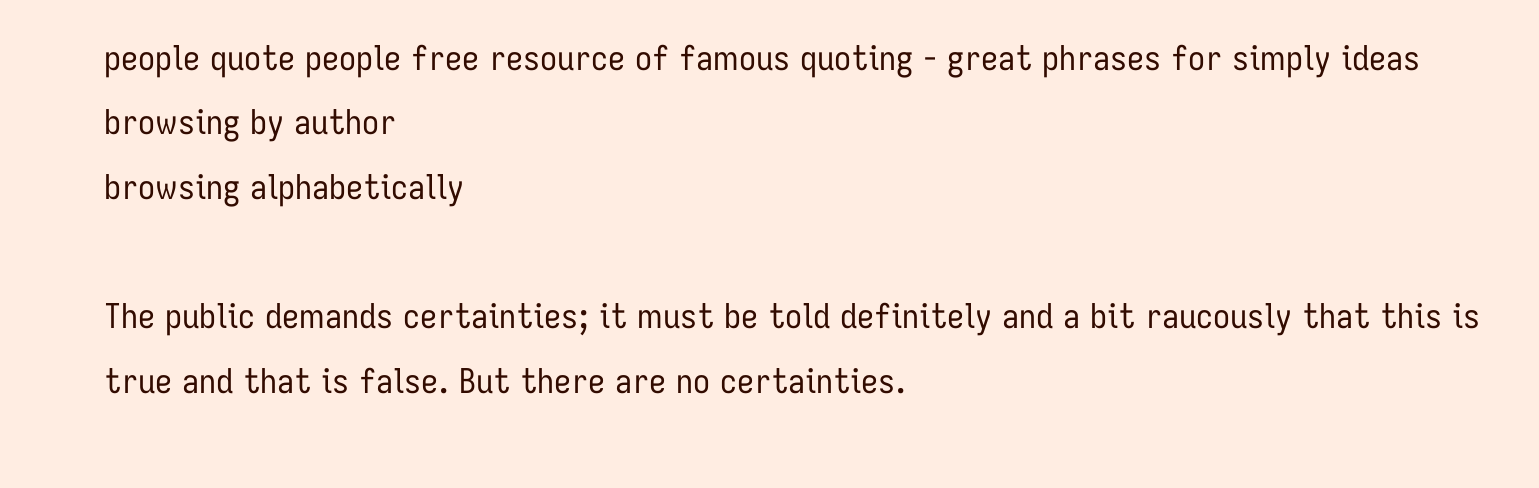people quote people free resource of famous quoting - great phrases for simply ideas
browsing by author
browsing alphabetically

The public demands certainties; it must be told definitely and a bit raucously that this is true and that is false. But there are no certainties.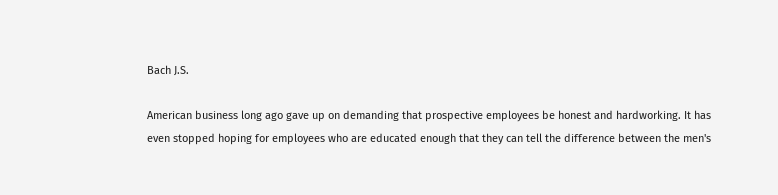Bach J.S.

American business long ago gave up on demanding that prospective employees be honest and hardworking. It has even stopped hoping for employees who are educated enough that they can tell the difference between the men's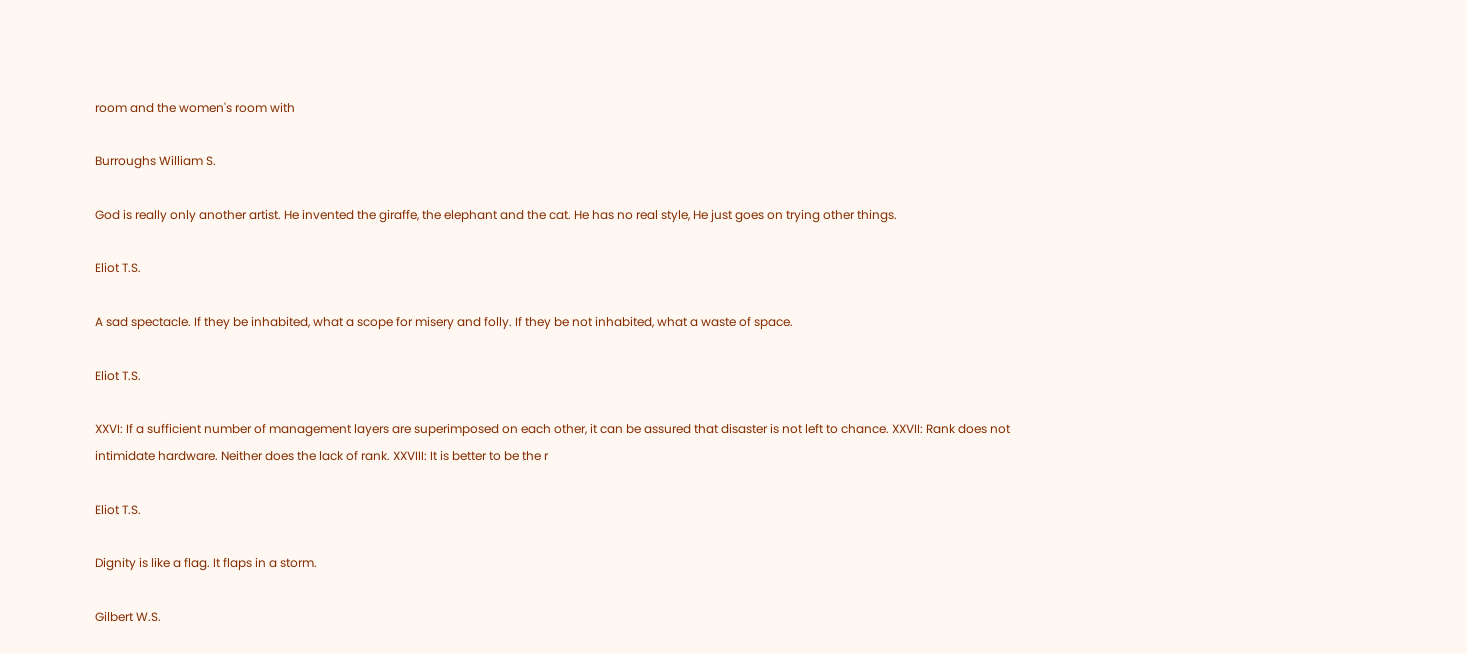room and the women's room with

Burroughs William S.

God is really only another artist. He invented the giraffe, the elephant and the cat. He has no real style, He just goes on trying other things.

Eliot T.S.

A sad spectacle. If they be inhabited, what a scope for misery and folly. If they be not inhabited, what a waste of space.

Eliot T.S.

XXVI: If a sufficient number of management layers are superimposed on each other, it can be assured that disaster is not left to chance. XXVII: Rank does not intimidate hardware. Neither does the lack of rank. XXVIII: It is better to be the r

Eliot T.S.

Dignity is like a flag. It flaps in a storm.

Gilbert W.S.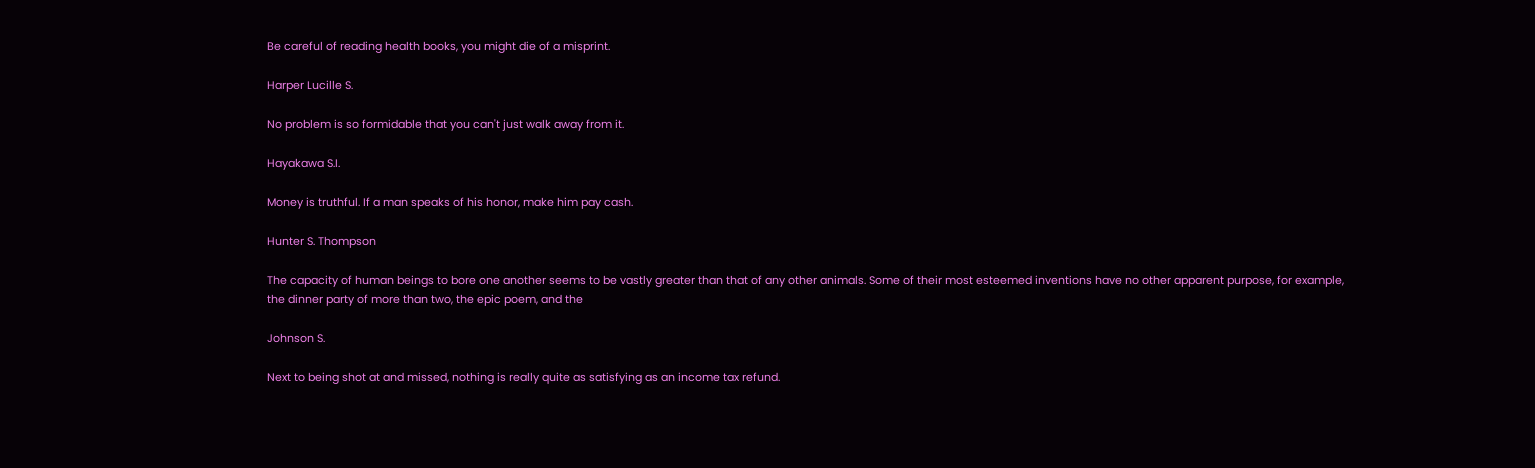Be careful of reading health books, you might die of a misprint.

Harper Lucille S.

No problem is so formidable that you can't just walk away from it.

Hayakawa S.I.

Money is truthful. If a man speaks of his honor, make him pay cash.

Hunter S. Thompson

The capacity of human beings to bore one another seems to be vastly greater than that of any other animals. Some of their most esteemed inventions have no other apparent purpose, for example, the dinner party of more than two, the epic poem, and the

Johnson S.

Next to being shot at and missed, nothing is really quite as satisfying as an income tax refund.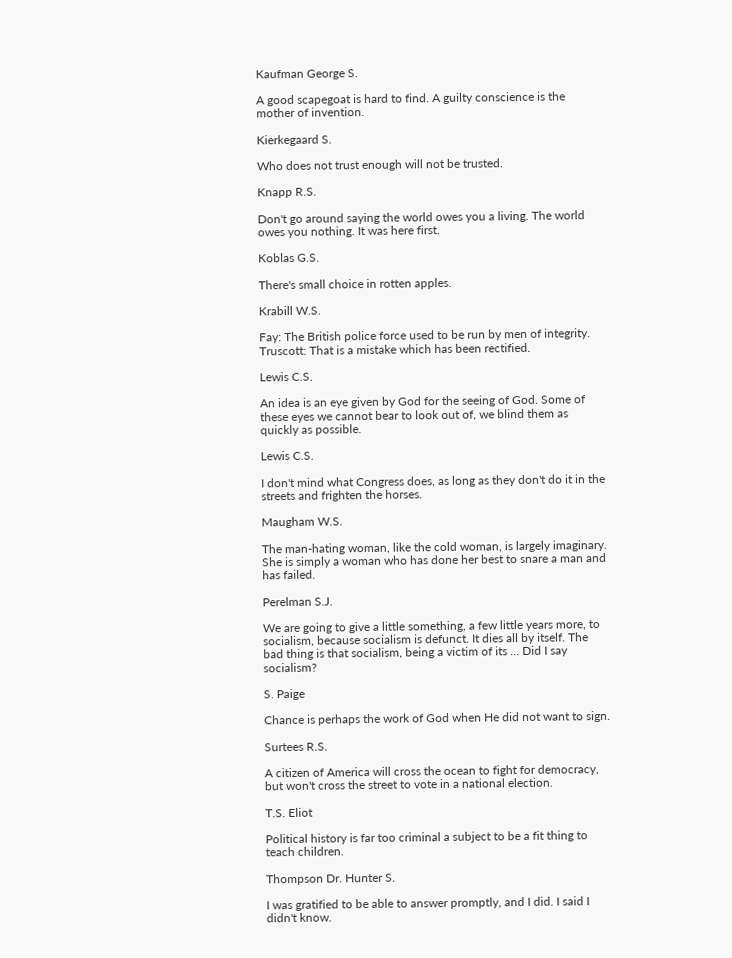Kaufman George S.

A good scapegoat is hard to find. A guilty conscience is the mother of invention.

Kierkegaard S.

Who does not trust enough will not be trusted.

Knapp R.S.

Don't go around saying the world owes you a living. The world owes you nothing. It was here first.

Koblas G.S.

There's small choice in rotten apples.

Krabill W.S.

Fay: The British police force used to be run by men of integrity. Truscott: That is a mistake which has been rectified.

Lewis C.S.

An idea is an eye given by God for the seeing of God. Some of these eyes we cannot bear to look out of, we blind them as quickly as possible.

Lewis C.S.

I don't mind what Congress does, as long as they don't do it in the streets and frighten the horses.

Maugham W.S.

The man-hating woman, like the cold woman, is largely imaginary. She is simply a woman who has done her best to snare a man and has failed.

Perelman S.J.

We are going to give a little something, a few little years more, to socialism, because socialism is defunct. It dies all by itself. The bad thing is that socialism, being a victim of its ... Did I say socialism?

S. Paige

Chance is perhaps the work of God when He did not want to sign.

Surtees R.S.

A citizen of America will cross the ocean to fight for democracy, but won't cross the street to vote in a national election.

T.S. Eliot

Political history is far too criminal a subject to be a fit thing to teach children.

Thompson Dr. Hunter S.

I was gratified to be able to answer promptly, and I did. I said I didn't know.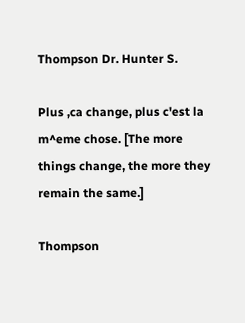Thompson Dr. Hunter S.

Plus ,ca change, plus c'est la m^eme chose. [The more things change, the more they remain the same.]

Thompson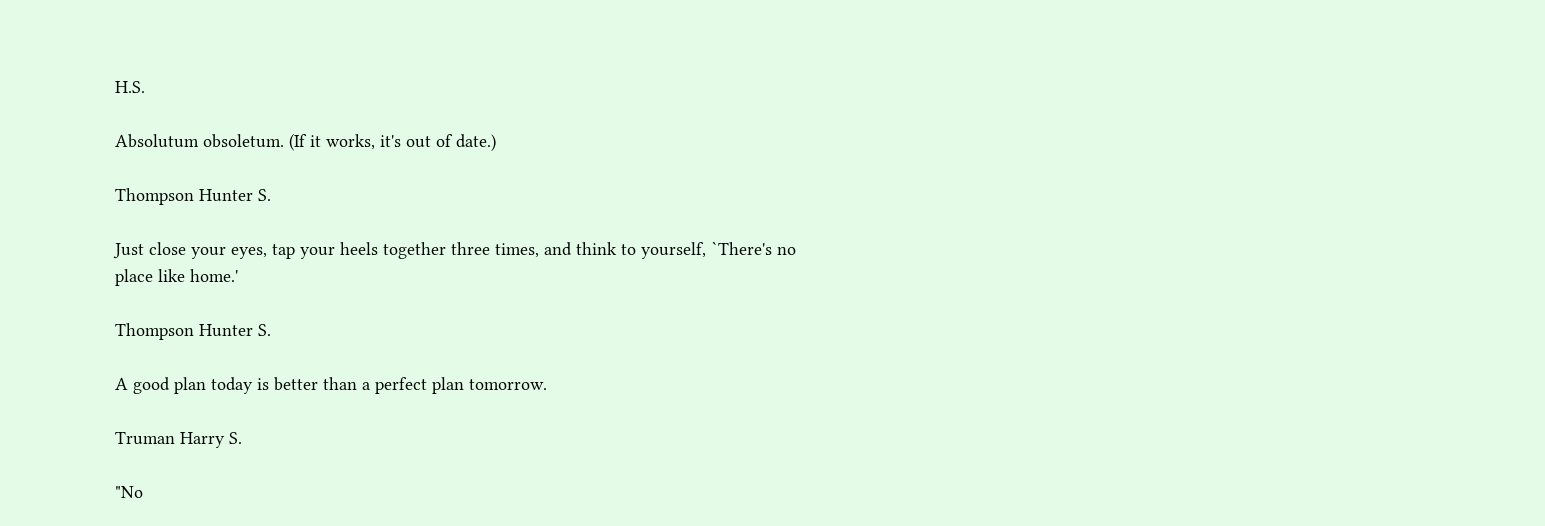H.S.

Absolutum obsoletum. (If it works, it's out of date.)

Thompson Hunter S.

Just close your eyes, tap your heels together three times, and think to yourself, `There's no place like home.'

Thompson Hunter S.

A good plan today is better than a perfect plan tomorrow.

Truman Harry S.

"No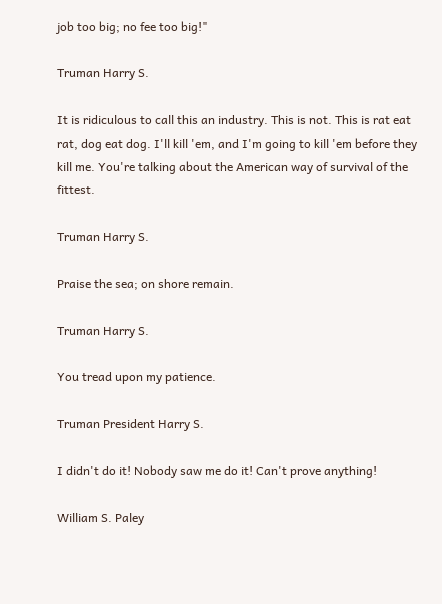job too big; no fee too big!"

Truman Harry S.

It is ridiculous to call this an industry. This is not. This is rat eat rat, dog eat dog. I'll kill 'em, and I'm going to kill 'em before they kill me. You're talking about the American way of survival of the fittest.

Truman Harry S.

Praise the sea; on shore remain.

Truman Harry S.

You tread upon my patience.

Truman President Harry S.

I didn't do it! Nobody saw me do it! Can't prove anything!

William S. Paley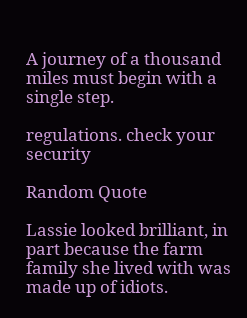A journey of a thousand miles must begin with a single step.

regulations. check your security

Random Quote

Lassie looked brilliant, in part because the farm family she lived with was made up of idiots.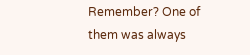Remember? One of them was always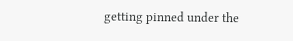getting pinned under the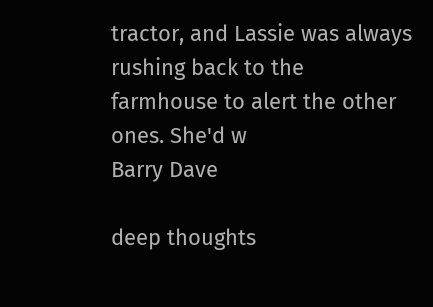tractor, and Lassie was always rushing back to the farmhouse to alert the other ones. She'd w
Barry Dave

deep thoughts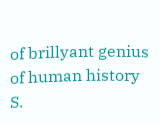of brillyant genius of human history
S.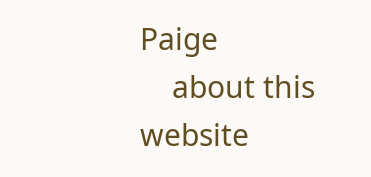Paige
    about this website